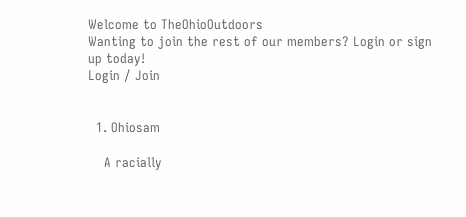Welcome to TheOhioOutdoors
Wanting to join the rest of our members? Login or sign up today!
Login / Join


  1. Ohiosam

    A racially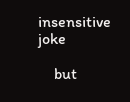insensitive joke

    but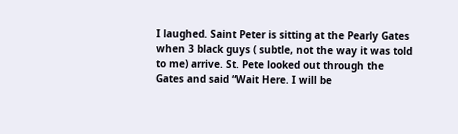I laughed. Saint Peter is sitting at the Pearly Gates when 3 black guys ( subtle, not the way it was told to me) arrive. St. Pete looked out through the Gates and said “Wait Here. I will be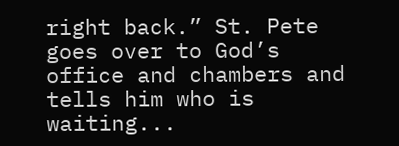right back.” St. Pete goes over to God’s office and chambers and tells him who is waiting...